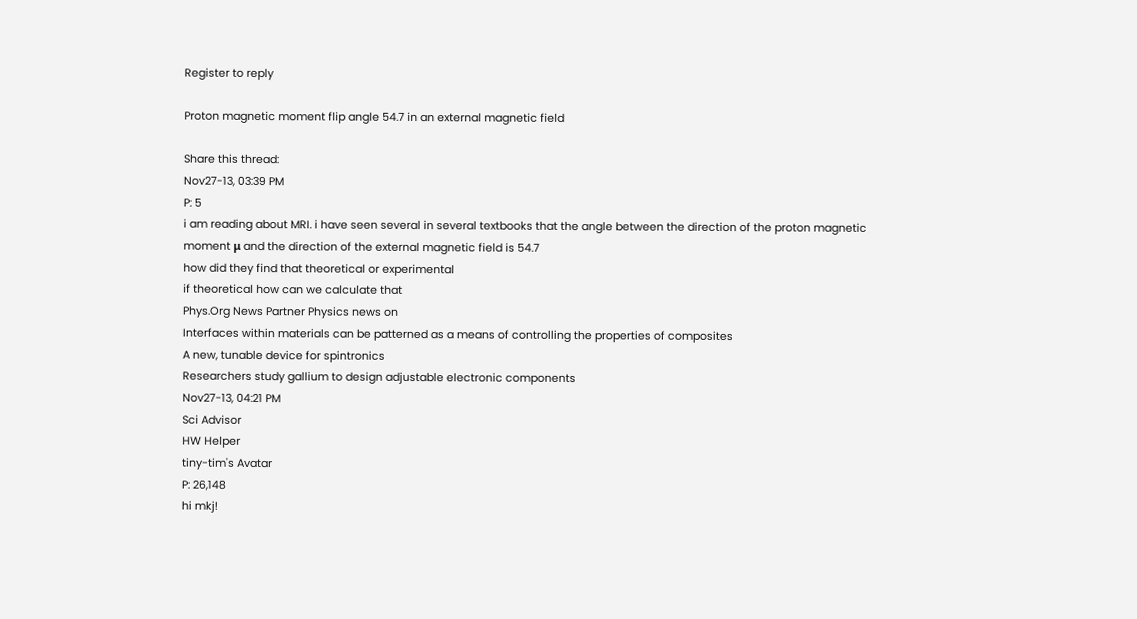Register to reply

Proton magnetic moment flip angle 54.7 in an external magnetic field

Share this thread:
Nov27-13, 03:39 PM
P: 5
i am reading about MRI. i have seen several in several textbooks that the angle between the direction of the proton magnetic moment μ and the direction of the external magnetic field is 54.7
how did they find that theoretical or experimental
if theoretical how can we calculate that
Phys.Org News Partner Physics news on
Interfaces within materials can be patterned as a means of controlling the properties of composites
A new, tunable device for spintronics
Researchers study gallium to design adjustable electronic components
Nov27-13, 04:21 PM
Sci Advisor
HW Helper
tiny-tim's Avatar
P: 26,148
hi mkj!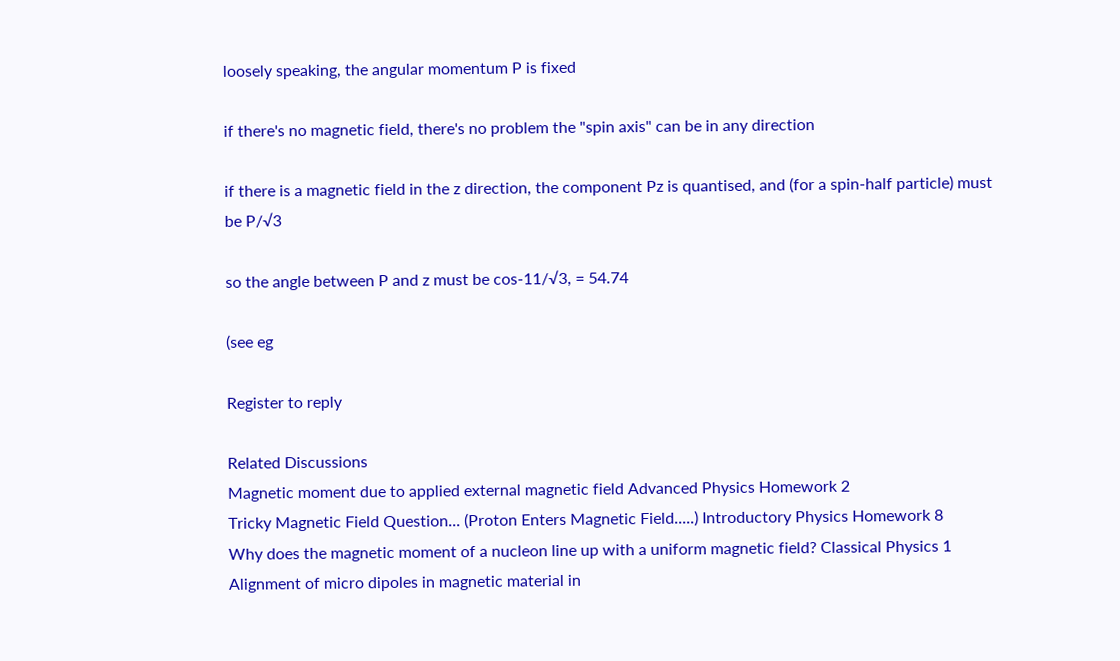loosely speaking, the angular momentum P is fixed

if there's no magnetic field, there's no problem the "spin axis" can be in any direction

if there is a magnetic field in the z direction, the component Pz is quantised, and (for a spin-half particle) must be P/√3

so the angle between P and z must be cos-11/√3, = 54.74

(see eg

Register to reply

Related Discussions
Magnetic moment due to applied external magnetic field Advanced Physics Homework 2
Tricky Magnetic Field Question... (Proton Enters Magnetic Field.....) Introductory Physics Homework 8
Why does the magnetic moment of a nucleon line up with a uniform magnetic field? Classical Physics 1
Alignment of micro dipoles in magnetic material in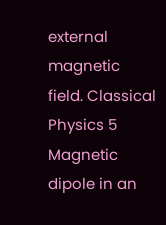external magnetic field. Classical Physics 5
Magnetic dipole in an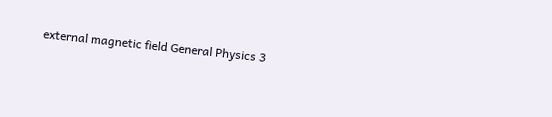external magnetic field General Physics 3